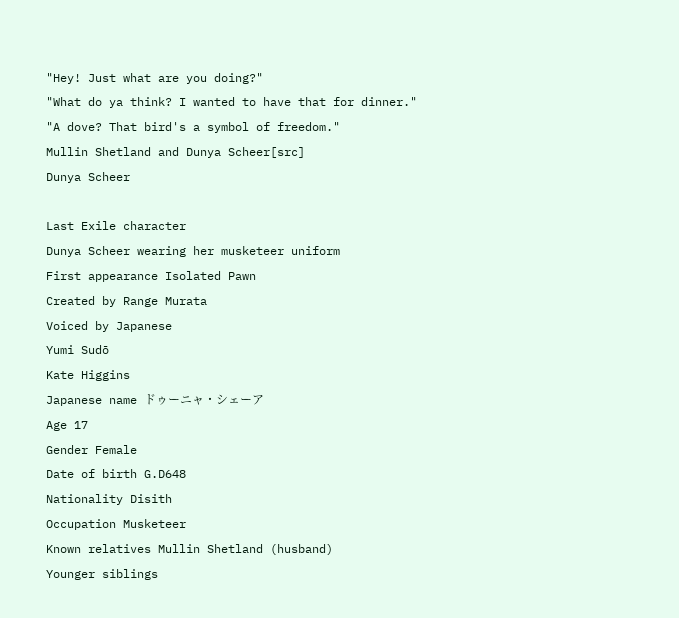"Hey! Just what are you doing?"
"What do ya think? I wanted to have that for dinner."
"A dove? That bird's a symbol of freedom."
Mullin Shetland and Dunya Scheer[src]
Dunya Scheer

Last Exile character
Dunya Scheer wearing her musketeer uniform
First appearance Isolated Pawn
Created by Range Murata
Voiced by Japanese
Yumi Sudō
Kate Higgins
Japanese name ドゥーニャ・シェーア
Age 17
Gender Female
Date of birth G.D648
Nationality Disith
Occupation Musketeer
Known relatives Mullin Shetland (husband)
Younger siblings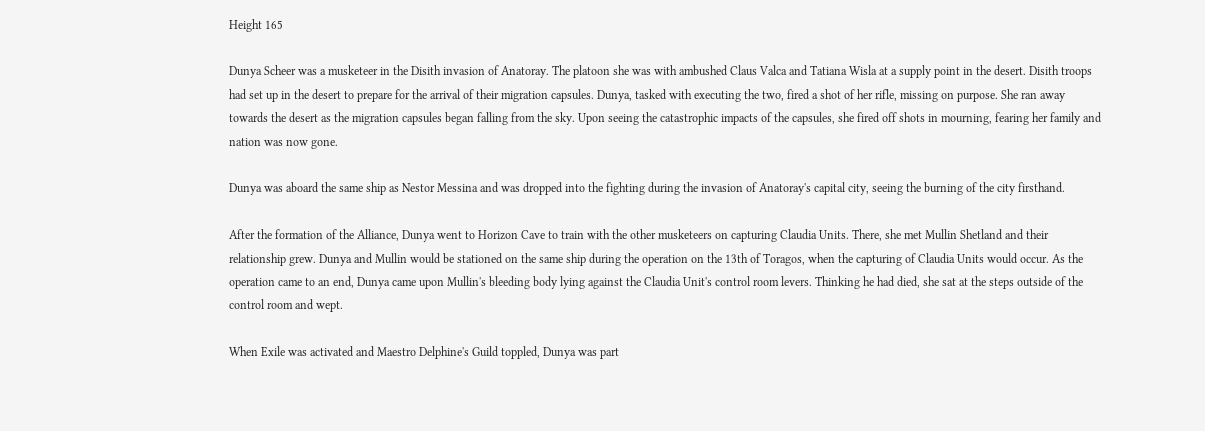Height 165

Dunya Scheer was a musketeer in the Disith invasion of Anatoray. The platoon she was with ambushed Claus Valca and Tatiana Wisla at a supply point in the desert. Disith troops had set up in the desert to prepare for the arrival of their migration capsules. Dunya, tasked with executing the two, fired a shot of her rifle, missing on purpose. She ran away towards the desert as the migration capsules began falling from the sky. Upon seeing the catastrophic impacts of the capsules, she fired off shots in mourning, fearing her family and nation was now gone.

Dunya was aboard the same ship as Nestor Messina and was dropped into the fighting during the invasion of Anatoray's capital city, seeing the burning of the city firsthand.

After the formation of the Alliance, Dunya went to Horizon Cave to train with the other musketeers on capturing Claudia Units. There, she met Mullin Shetland and their relationship grew. Dunya and Mullin would be stationed on the same ship during the operation on the 13th of Toragos, when the capturing of Claudia Units would occur. As the operation came to an end, Dunya came upon Mullin's bleeding body lying against the Claudia Unit's control room levers. Thinking he had died, she sat at the steps outside of the control room and wept.

When Exile was activated and Maestro Delphine's Guild toppled, Dunya was part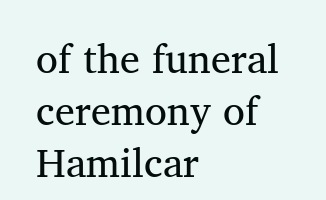of the funeral ceremony of Hamilcar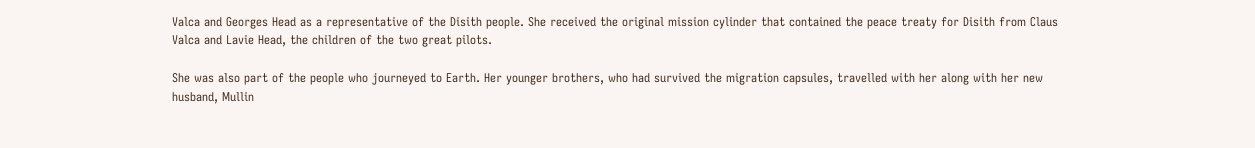Valca and Georges Head as a representative of the Disith people. She received the original mission cylinder that contained the peace treaty for Disith from Claus Valca and Lavie Head, the children of the two great pilots.

She was also part of the people who journeyed to Earth. Her younger brothers, who had survived the migration capsules, travelled with her along with her new husband, Mullin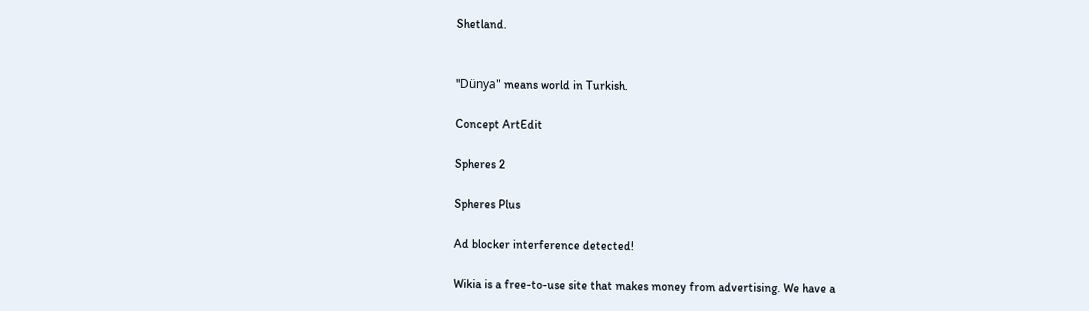Shetland.


"Dünya" means world in Turkish.

Concept ArtEdit

Spheres 2

Spheres Plus

Ad blocker interference detected!

Wikia is a free-to-use site that makes money from advertising. We have a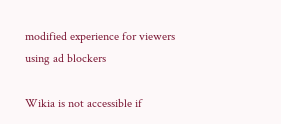modified experience for viewers using ad blockers

Wikia is not accessible if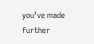you’ve made further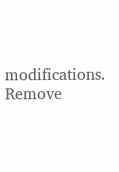modifications. Remove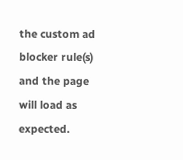the custom ad blocker rule(s) and the page will load as expected.